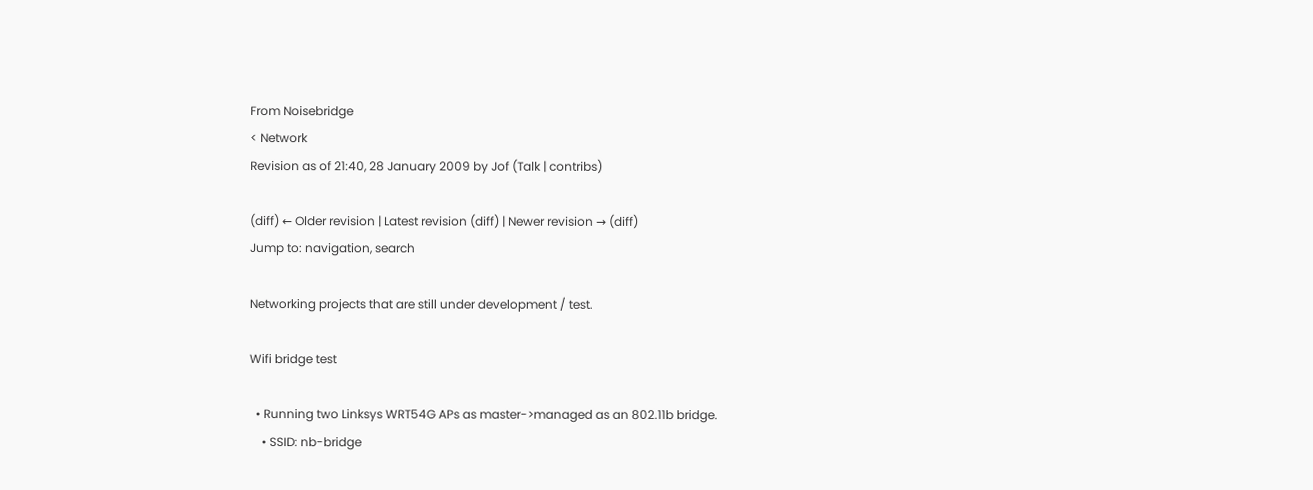From Noisebridge
< Network
Revision as of 21:40, 28 January 2009 by Jof (Talk | contribs)

(diff) ← Older revision | Latest revision (diff) | Newer revision → (diff)
Jump to: navigation, search

Networking projects that are still under development / test.

Wifi bridge test

  • Running two Linksys WRT54G APs as master->managed as an 802.11b bridge.
    • SSID: nb-bridge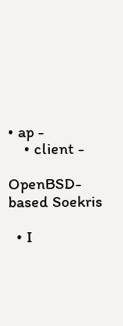• ap -
    • client -

OpenBSD-based Soekris

  • I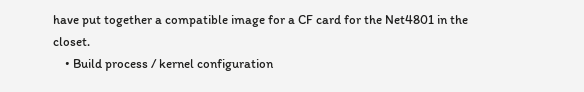have put together a compatible image for a CF card for the Net4801 in the closet.
    • Build process / kernel configuration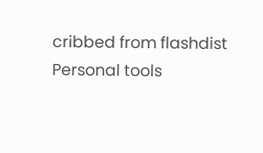cribbed from flashdist
Personal tools